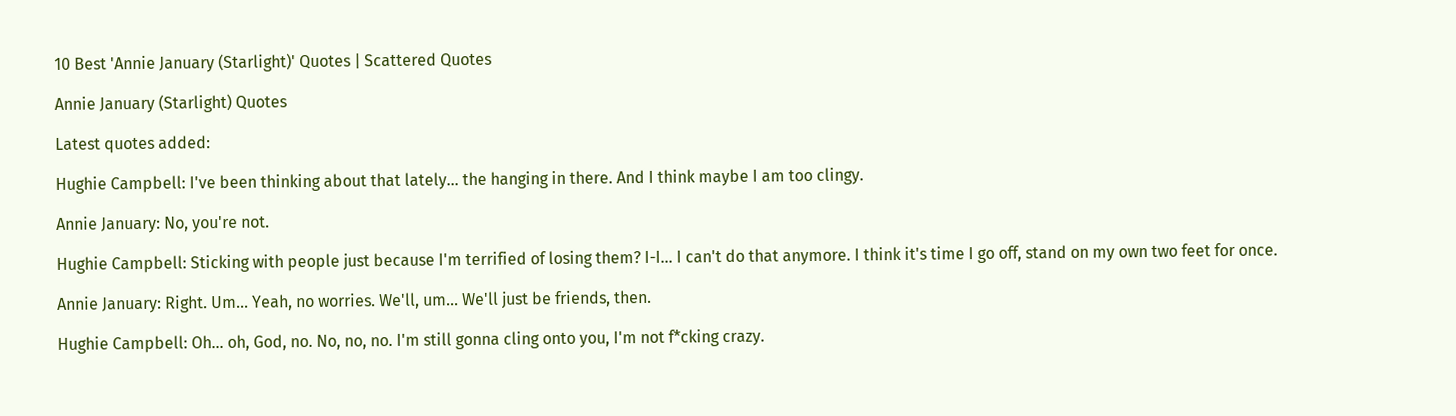10 Best 'Annie January (Starlight)' Quotes | Scattered Quotes

Annie January (Starlight) Quotes

Latest quotes added:

Hughie Campbell: I've been thinking about that lately... the hanging in there. And I think maybe I am too clingy.

Annie January: No, you're not.

Hughie Campbell: Sticking with people just because I'm terrified of losing them? I-I... I can't do that anymore. I think it's time I go off, stand on my own two feet for once.

Annie January: Right. Um... Yeah, no worries. We'll, um... We'll just be friends, then.

Hughie Campbell: Oh... oh, God, no. No, no, no. I'm still gonna cling onto you, I'm not f*cking crazy.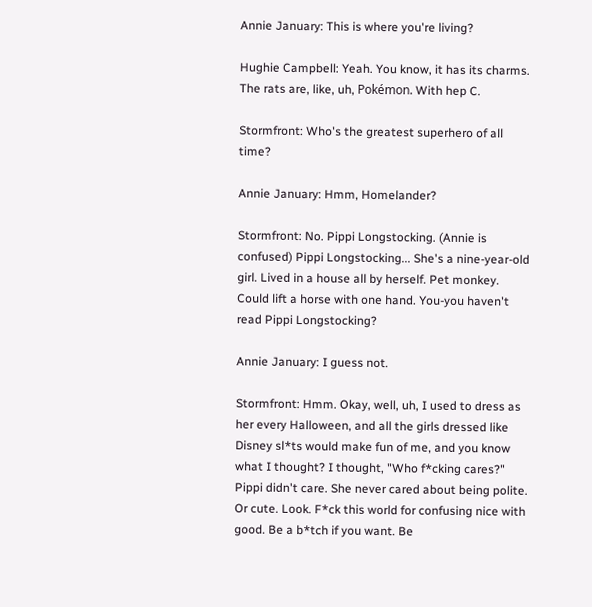Annie January: This is where you're living?

Hughie Campbell: Yeah. You know, it has its charms. The rats are, like, uh, Pokémon. With hep C.

Stormfront: Who's the greatest superhero of all time?

Annie January: Hmm, Homelander?

Stormfront: No. Pippi Longstocking. (Annie is confused) Pippi Longstocking... She's a nine-year-old girl. Lived in a house all by herself. Pet monkey. Could lift a horse with one hand. You-you haven't read Pippi Longstocking?

Annie January: I guess not.

Stormfront: Hmm. Okay, well, uh, I used to dress as her every Halloween, and all the girls dressed like Disney sl*ts would make fun of me, and you know what I thought? I thought, "Who f*cking cares?" Pippi didn't care. She never cared about being polite. Or cute. Look. F*ck this world for confusing nice with good. Be a b*tch if you want. Be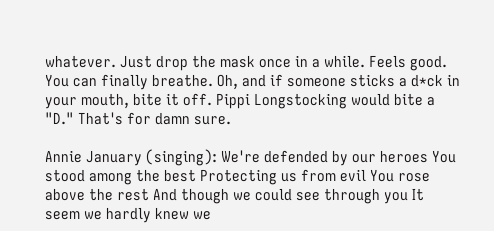whatever. Just drop the mask once in a while. Feels good. You can finally breathe. Oh, and if someone sticks a d*ck in your mouth, bite it off. Pippi Longstocking would bite a "D." That's for damn sure.

Annie January (singing): We're defended by our heroes You stood among the best Protecting us from evil You rose above the rest And though we could see through you It seem we hardly knew we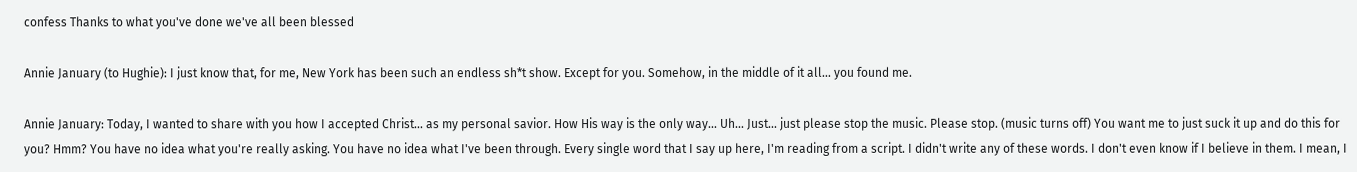confess Thanks to what you've done we've all been blessed

Annie January (to Hughie): I just know that, for me, New York has been such an endless sh*t show. Except for you. Somehow, in the middle of it all... you found me.

Annie January: Today, I wanted to share with you how I accepted Christ... as my personal savior. How His way is the only way... Uh... Just... just please stop the music. Please stop. (music turns off) You want me to just suck it up and do this for you? Hmm? You have no idea what you're really asking. You have no idea what I've been through. Every single word that I say up here, I'm reading from a script. I didn't write any of these words. I don't even know if I believe in them. I mean, I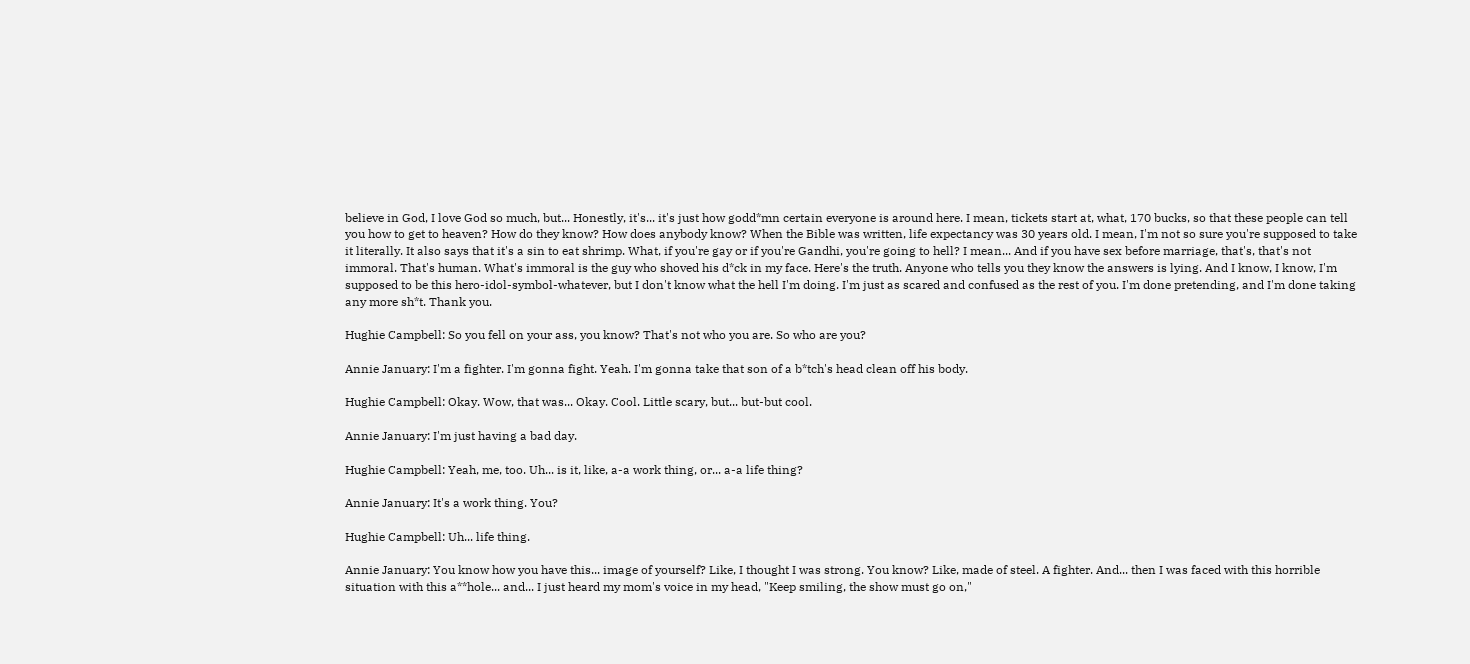believe in God, I love God so much, but... Honestly, it's... it's just how godd*mn certain everyone is around here. I mean, tickets start at, what, 170 bucks, so that these people can tell you how to get to heaven? How do they know? How does anybody know? When the Bible was written, life expectancy was 30 years old. I mean, I'm not so sure you're supposed to take it literally. It also says that it's a sin to eat shrimp. What, if you're gay or if you're Gandhi, you're going to hell? I mean... And if you have sex before marriage, that's, that's not immoral. That's human. What's immoral is the guy who shoved his d*ck in my face. Here's the truth. Anyone who tells you they know the answers is lying. And I know, I know, I'm supposed to be this hero-idol-symbol-whatever, but I don't know what the hell I'm doing. I'm just as scared and confused as the rest of you. I'm done pretending, and I'm done taking any more sh*t. Thank you.

Hughie Campbell: So you fell on your ass, you know? That's not who you are. So who are you?

Annie January: I'm a fighter. I'm gonna fight. Yeah. I'm gonna take that son of a b*tch's head clean off his body.

Hughie Campbell: Okay. Wow, that was... Okay. Cool. Little scary, but... but-but cool.

Annie January: I'm just having a bad day.

Hughie Campbell: Yeah, me, too. Uh... is it, like, a-a work thing, or... a-a life thing?

Annie January: It's a work thing. You?

Hughie Campbell: Uh... life thing.

Annie January: You know how you have this... image of yourself? Like, I thought I was strong. You know? Like, made of steel. A fighter. And... then I was faced with this horrible situation with this a**hole... and... I just heard my mom's voice in my head, "Keep smiling, the show must go on,"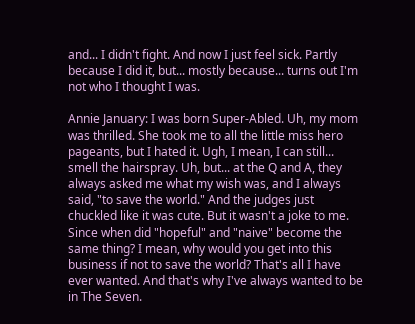and... I didn't fight. And now I just feel sick. Partly because I did it, but... mostly because... turns out I'm not who I thought I was.

Annie January: I was born Super-Abled. Uh, my mom was thrilled. She took me to all the little miss hero pageants, but I hated it. Ugh, I mean, I can still... smell the hairspray. Uh, but... at the Q and A, they always asked me what my wish was, and I always said, "to save the world." And the judges just chuckled like it was cute. But it wasn't a joke to me. Since when did "hopeful" and "naive" become the same thing? I mean, why would you get into this business if not to save the world? That's all I have ever wanted. And that's why I've always wanted to be in The Seven.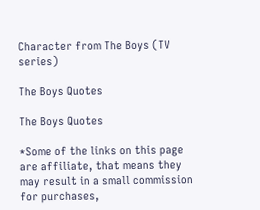Character from The Boys (TV series)

The Boys Quotes

The Boys Quotes

*Some of the links on this page are affiliate, that means they may result in a small commission for purchases,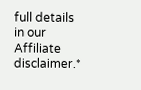full details in our Affiliate disclaimer.*